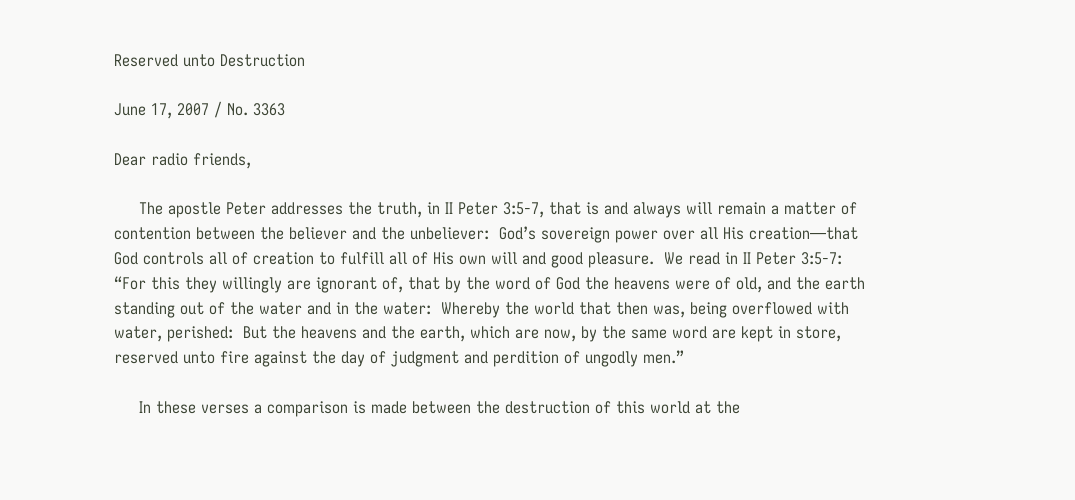Reserved unto Destruction

June 17, 2007 / No. 3363

Dear radio friends,

     The apostle Peter addresses the truth, in II Peter 3:5-7, that is and always will remain a matter of contention between the believer and the unbeliever:  God’s sovereign power over all His creation—that God controls all of creation to fulfill all of His own will and good pleasure.  We read in II Peter 3:5-7:   “For this they willingly are ignorant of, that by the word of God the heavens were of old, and the earth standing out of the water and in the water:  Whereby the world that then was, being overflowed with water, perished:  But the heavens and the earth, which are now, by the same word are kept in store, reserved unto fire against the day of judgment and perdition of ungodly men.”

     In these verses a comparison is made between the destruction of this world at the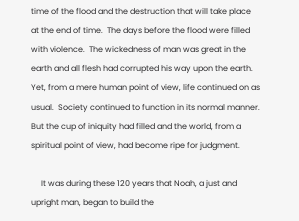time of the flood and the destruction that will take place at the end of time.  The days before the flood were filled with violence.  The wickedness of man was great in the earth and all flesh had corrupted his way upon the earth.  Yet, from a mere human point of view, life continued on as usual.  Society continued to function in its normal manner.  But the cup of iniquity had filled and the world, from a spiritual point of view, had become ripe for judgment.

     It was during these 120 years that Noah, a just and upright man, began to build the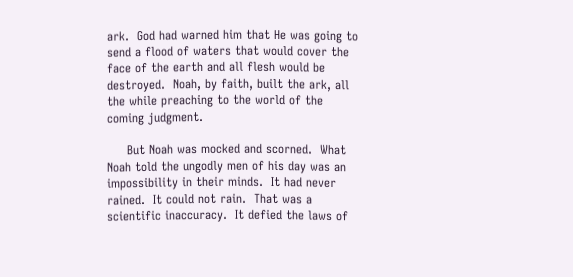ark.  God had warned him that He was going to send a flood of waters that would cover the face of the earth and all flesh would be destroyed.  Noah, by faith, built the ark, all the while preaching to the world of the coming judgment.

     But Noah was mocked and scorned.  What Noah told the ungodly men of his day was an impossibility in their minds.  It had never rained.  It could not rain.  That was a scientific inaccuracy.  It defied the laws of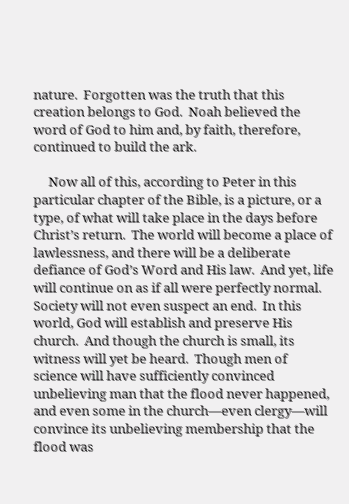nature.  Forgotten was the truth that this creation belongs to God.  Noah believed the word of God to him and, by faith, therefore, continued to build the ark.

     Now all of this, according to Peter in this particular chapter of the Bible, is a picture, or a type, of what will take place in the days before Christ’s return.  The world will become a place of lawlessness, and there will be a deliberate defiance of God’s Word and His law.  And yet, life will continue on as if all were perfectly normal.  Society will not even suspect an end.  In this world, God will establish and preserve His church.  And though the church is small, its witness will yet be heard.  Though men of science will have sufficiently convinced unbelieving man that the flood never happened, and even some in the church—even clergy—will convince its unbelieving membership that the flood was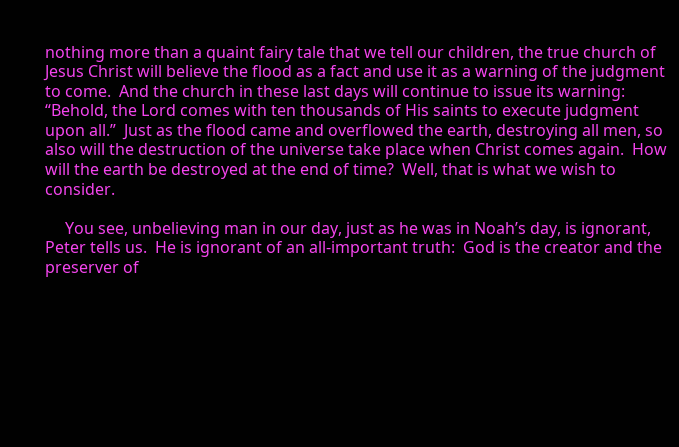nothing more than a quaint fairy tale that we tell our children, the true church of Jesus Christ will believe the flood as a fact and use it as a warning of the judgment to come.  And the church in these last days will continue to issue its warning:  “Behold, the Lord comes with ten thousands of His saints to execute judgment upon all.”  Just as the flood came and overflowed the earth, destroying all men, so also will the destruction of the universe take place when Christ comes again.  How will the earth be destroyed at the end of time?  Well, that is what we wish to consider.

     You see, unbelieving man in our day, just as he was in Noah’s day, is ignorant, Peter tells us.  He is ignorant of an all-important truth:  God is the creator and the preserver of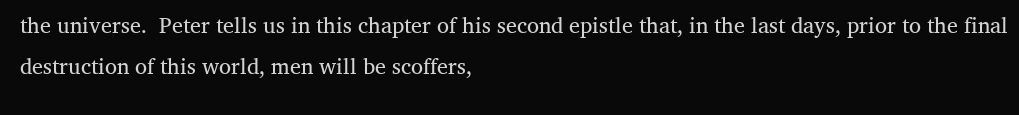the universe.  Peter tells us in this chapter of his second epistle that, in the last days, prior to the final destruction of this world, men will be scoffers,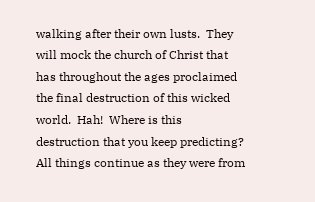walking after their own lusts.  They will mock the church of Christ that has throughout the ages proclaimed the final destruction of this wicked world.  Hah!  Where is this destruction that you keep predicting?  All things continue as they were from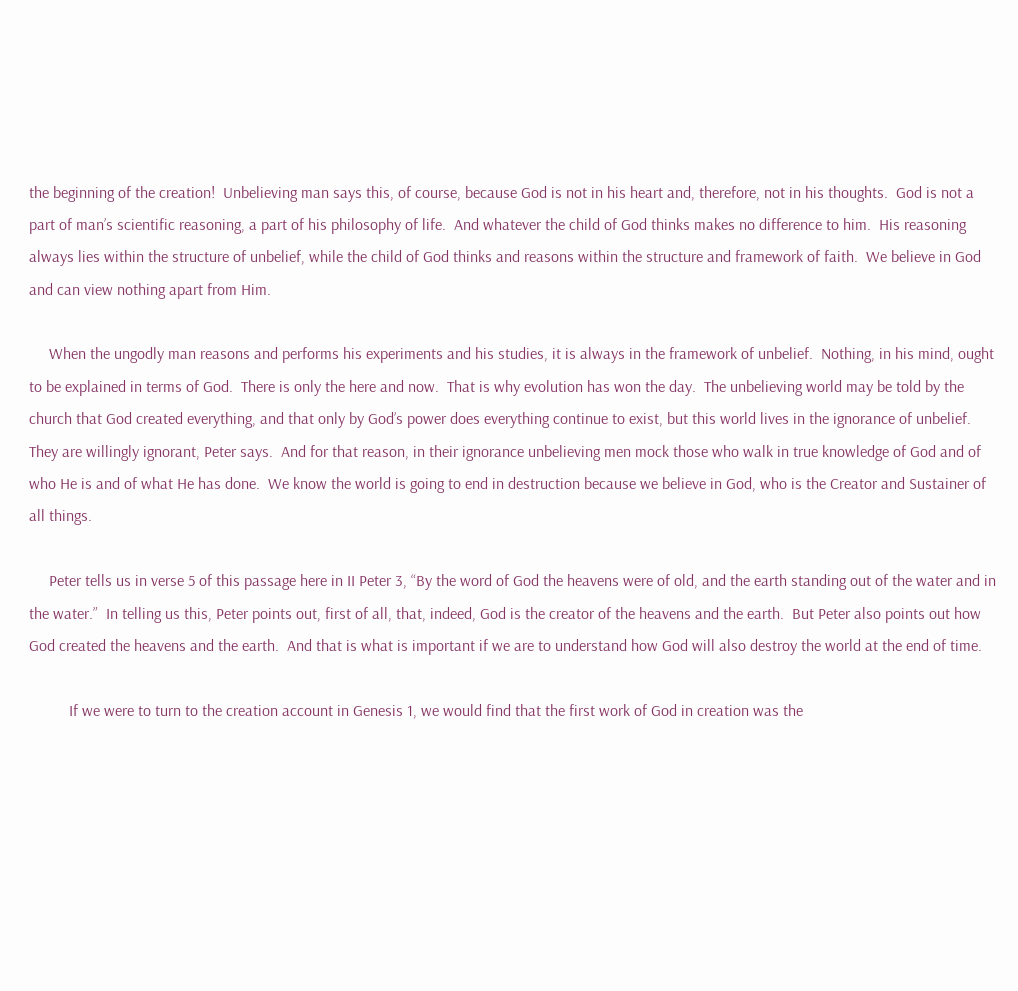the beginning of the creation!  Unbelieving man says this, of course, because God is not in his heart and, therefore, not in his thoughts.  God is not a part of man’s scientific reasoning, a part of his philosophy of life.  And whatever the child of God thinks makes no difference to him.  His reasoning always lies within the structure of unbelief, while the child of God thinks and reasons within the structure and framework of faith.  We believe in God and can view nothing apart from Him.

     When the ungodly man reasons and performs his experiments and his studies, it is always in the framework of unbelief.  Nothing, in his mind, ought to be explained in terms of God.  There is only the here and now.  That is why evolution has won the day.  The unbelieving world may be told by the church that God created everything, and that only by God’s power does everything continue to exist, but this world lives in the ignorance of unbelief.  They are willingly ignorant, Peter says.  And for that reason, in their ignorance unbelieving men mock those who walk in true knowledge of God and of who He is and of what He has done.  We know the world is going to end in destruction because we believe in God, who is the Creator and Sustainer of all things.

     Peter tells us in verse 5 of this passage here in II Peter 3, “By the word of God the heavens were of old, and the earth standing out of the water and in the water.”  In telling us this, Peter points out, first of all, that, indeed, God is the creator of the heavens and the earth.  But Peter also points out how God created the heavens and the earth.  And that is what is important if we are to understand how God will also destroy the world at the end of time.

          If we were to turn to the creation account in Genesis 1, we would find that the first work of God in creation was the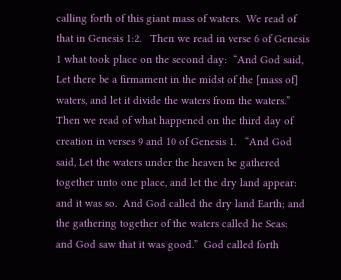calling forth of this giant mass of waters.  We read of that in Genesis 1:2.   Then we read in verse 6 of Genesis 1 what took place on the second day:  “And God said, Let there be a firmament in the midst of the [mass of] waters, and let it divide the waters from the waters.”  Then we read of what happened on the third day of creation in verses 9 and 10 of Genesis 1.   “And God said, Let the waters under the heaven be gathered together unto one place, and let the dry land appear:  and it was so.  And God called the dry land Earth; and the gathering together of the waters called he Seas:  and God saw that it was good.”  God called forth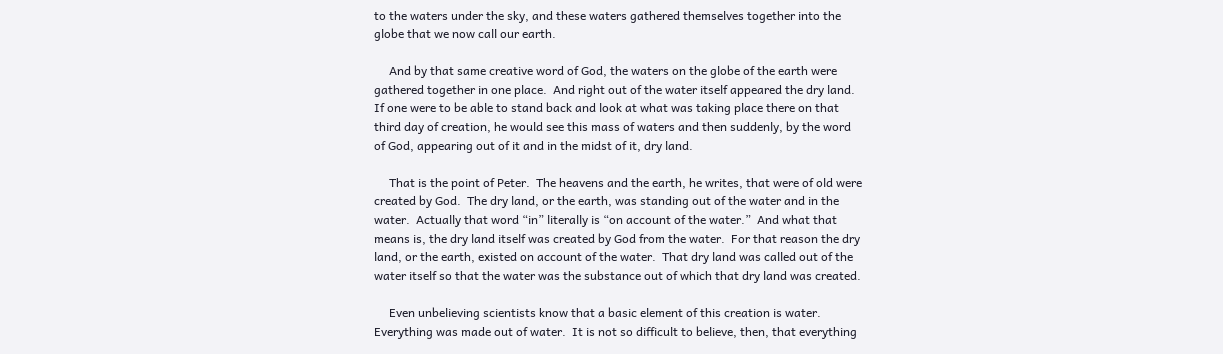to the waters under the sky, and these waters gathered themselves together into the globe that we now call our earth.

     And by that same creative word of God, the waters on the globe of the earth were gathered together in one place.  And right out of the water itself appeared the dry land.  If one were to be able to stand back and look at what was taking place there on that third day of creation, he would see this mass of waters and then suddenly, by the word of God, appearing out of it and in the midst of it, dry land.

     That is the point of Peter.  The heavens and the earth, he writes, that were of old were created by God.  The dry land, or the earth, was standing out of the water and in the water.  Actually that word “in” literally is “on account of the water.”  And what that means is, the dry land itself was created by God from the water.  For that reason the dry land, or the earth, existed on account of the water.  That dry land was called out of the water itself so that the water was the substance out of which that dry land was created.

     Even unbelieving scientists know that a basic element of this creation is water.  Everything was made out of water.  It is not so difficult to believe, then, that everything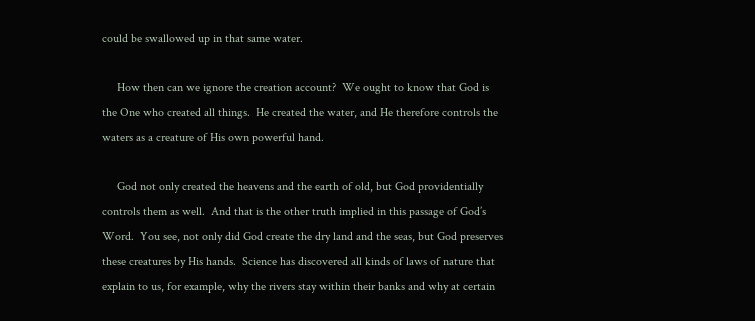could be swallowed up in that same water.

     How then can we ignore the creation account?  We ought to know that God is the One who created all things.  He created the water, and He therefore controls the waters as a creature of His own powerful hand.

     God not only created the heavens and the earth of old, but God providentially controls them as well.  And that is the other truth implied in this passage of God’s Word.  You see, not only did God create the dry land and the seas, but God preserves these creatures by His hands.  Science has discovered all kinds of laws of nature that explain to us, for example, why the rivers stay within their banks and why at certain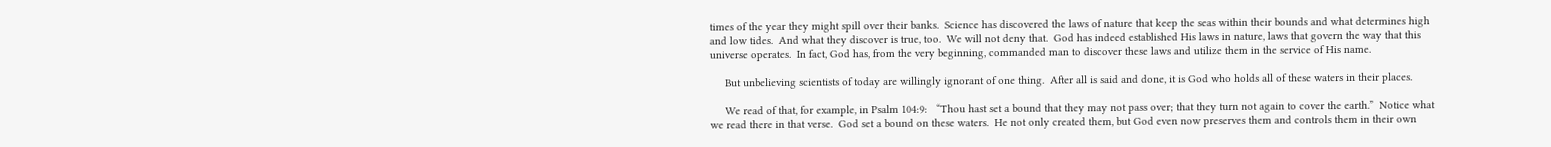times of the year they might spill over their banks.  Science has discovered the laws of nature that keep the seas within their bounds and what determines high and low tides.  And what they discover is true, too.  We will not deny that.  God has indeed established His laws in nature, laws that govern the way that this universe operates.  In fact, God has, from the very beginning, commanded man to discover these laws and utilize them in the service of His name.

     But unbelieving scientists of today are willingly ignorant of one thing.  After all is said and done, it is God who holds all of these waters in their places.

     We read of that, for example, in Psalm 104:9:   “Thou hast set a bound that they may not pass over; that they turn not again to cover the earth.”  Notice what we read there in that verse.  God set a bound on these waters.  He not only created them, but God even now preserves them and controls them in their own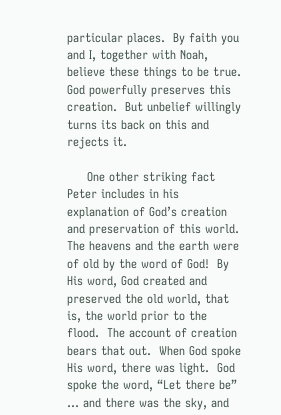particular places.  By faith you and I, together with Noah, believe these things to be true.  God powerfully preserves this creation.  But unbelief willingly turns its back on this and rejects it.

     One other striking fact Peter includes in his explanation of God’s creation and preservation of this world.  The heavens and the earth were of old by the word of God!  By His word, God created and preserved the old world, that is, the world prior to the flood.  The account of creation bears that out.  When God spoke His word, there was light.  God spoke the word, “Let there be” … and there was the sky, and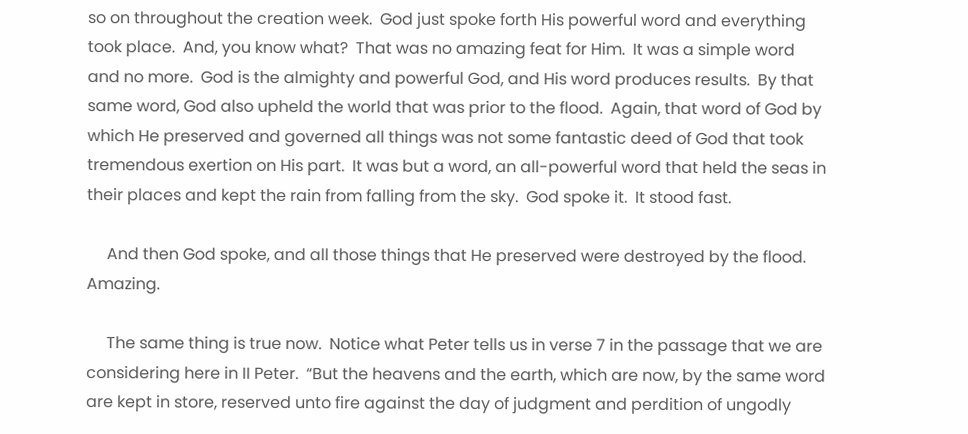so on throughout the creation week.  God just spoke forth His powerful word and everything took place.  And, you know what?  That was no amazing feat for Him.  It was a simple word and no more.  God is the almighty and powerful God, and His word produces results.  By that same word, God also upheld the world that was prior to the flood.  Again, that word of God by which He preserved and governed all things was not some fantastic deed of God that took tremendous exertion on His part.  It was but a word, an all-powerful word that held the seas in their places and kept the rain from falling from the sky.  God spoke it.  It stood fast.

     And then God spoke, and all those things that He preserved were destroyed by the flood.  Amazing.

     The same thing is true now.  Notice what Peter tells us in verse 7 in the passage that we are considering here in II Peter.  “But the heavens and the earth, which are now, by the same word are kept in store, reserved unto fire against the day of judgment and perdition of ungodly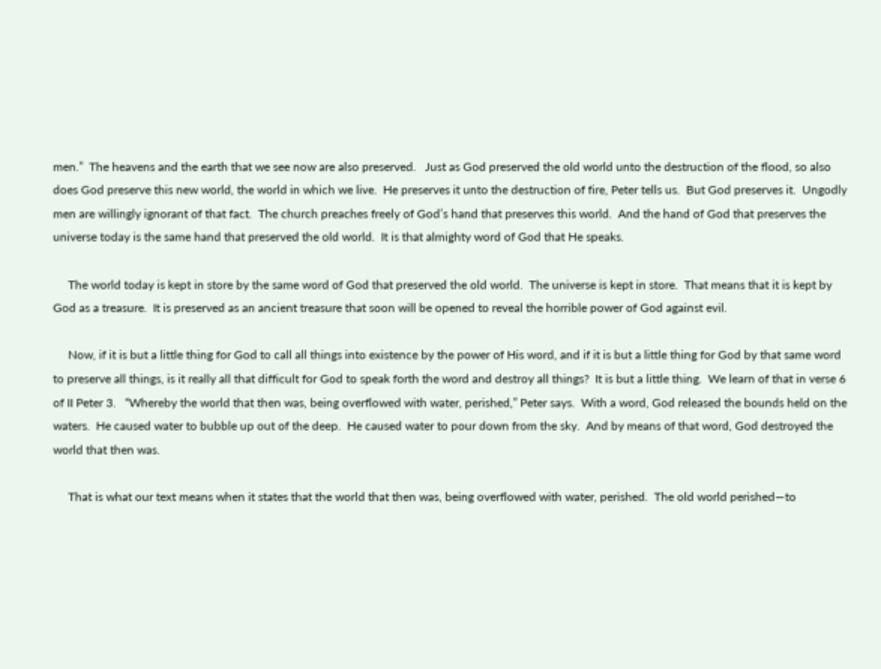men.”  The heavens and the earth that we see now are also preserved.   Just as God preserved the old world unto the destruction of the flood, so also does God preserve this new world, the world in which we live.  He preserves it unto the destruction of fire, Peter tells us.  But God preserves it.  Ungodly men are willingly ignorant of that fact.  The church preaches freely of God’s hand that preserves this world.  And the hand of God that preserves the universe today is the same hand that preserved the old world.  It is that almighty word of God that He speaks.

     The world today is kept in store by the same word of God that preserved the old world.  The universe is kept in store.  That means that it is kept by God as a treasure.  It is preserved as an ancient treasure that soon will be opened to reveal the horrible power of God against evil.

     Now, if it is but a little thing for God to call all things into existence by the power of His word, and if it is but a little thing for God by that same word to preserve all things, is it really all that difficult for God to speak forth the word and destroy all things?  It is but a little thing.  We learn of that in verse 6 of II Peter 3.   “Whereby the world that then was, being overflowed with water, perished,” Peter says.  With a word, God released the bounds held on the waters.  He caused water to bubble up out of the deep.  He caused water to pour down from the sky.  And by means of that word, God destroyed the world that then was.

     That is what our text means when it states that the world that then was, being overflowed with water, perished.  The old world perished—to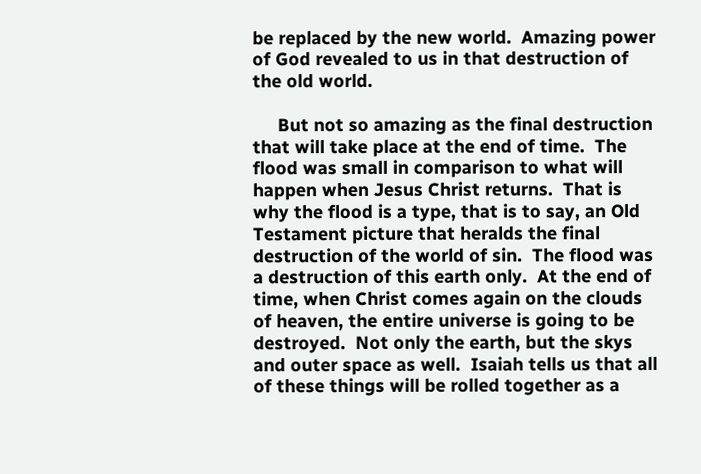be replaced by the new world.  Amazing power of God revealed to us in that destruction of the old world.

     But not so amazing as the final destruction that will take place at the end of time.  The flood was small in comparison to what will happen when Jesus Christ returns.  That is why the flood is a type, that is to say, an Old Testament picture that heralds the final destruction of the world of sin.  The flood was a destruction of this earth only.  At the end of time, when Christ comes again on the clouds of heaven, the entire universe is going to be destroyed.  Not only the earth, but the skys and outer space as well.  Isaiah tells us that all of these things will be rolled together as a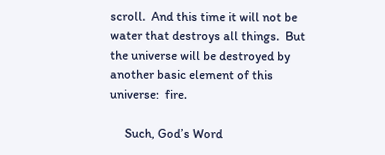scroll.  And this time it will not be water that destroys all things.  But the universe will be destroyed by another basic element of this universe:  fire.

     Such, God’s Word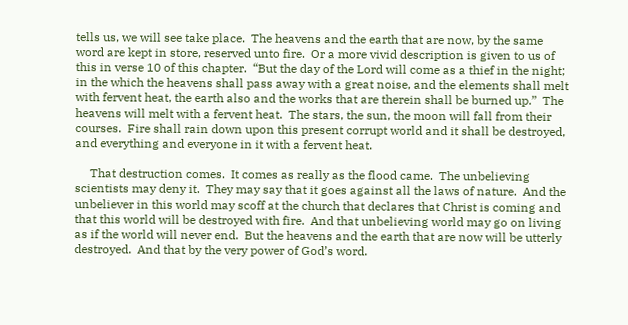tells us, we will see take place.  The heavens and the earth that are now, by the same word are kept in store, reserved unto fire.  Or a more vivid description is given to us of this in verse 10 of this chapter.  “But the day of the Lord will come as a thief in the night; in the which the heavens shall pass away with a great noise, and the elements shall melt with fervent heat, the earth also and the works that are therein shall be burned up.”  The heavens will melt with a fervent heat.  The stars, the sun, the moon will fall from their courses.  Fire shall rain down upon this present corrupt world and it shall be destroyed, and everything and everyone in it with a fervent heat.

     That destruction comes.  It comes as really as the flood came.  The unbelieving scientists may deny it.  They may say that it goes against all the laws of nature.  And the unbeliever in this world may scoff at the church that declares that Christ is coming and that this world will be destroyed with fire.  And that unbelieving world may go on living as if the world will never end.  But the heavens and the earth that are now will be utterly destroyed.  And that by the very power of God’s word.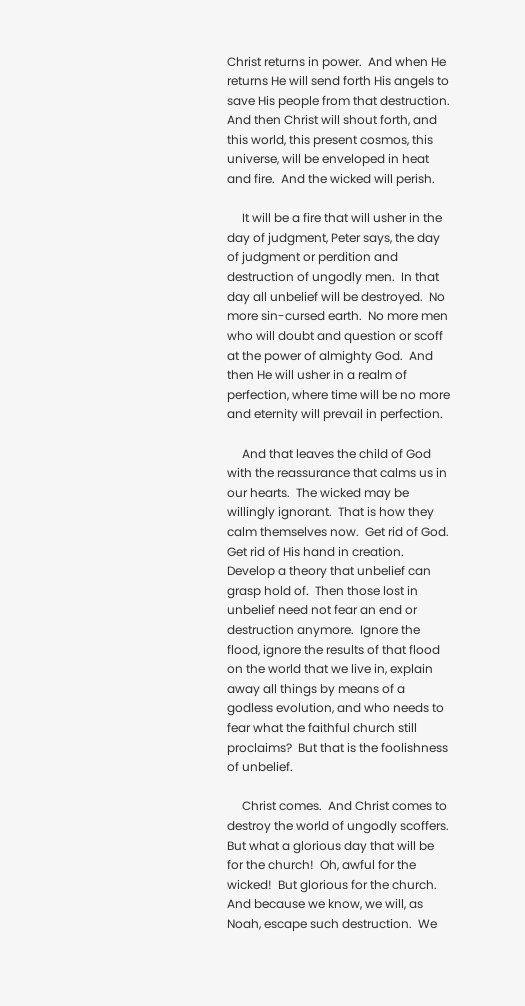Christ returns in power.  And when He returns He will send forth His angels to save His people from that destruction.  And then Christ will shout forth, and this world, this present cosmos, this universe, will be enveloped in heat and fire.  And the wicked will perish.

     It will be a fire that will usher in the day of judgment, Peter says, the day of judgment or perdition and destruction of ungodly men.  In that day all unbelief will be destroyed.  No more sin-cursed earth.  No more men who will doubt and question or scoff at the power of almighty God.  And then He will usher in a realm of perfection, where time will be no more and eternity will prevail in perfection.

     And that leaves the child of God with the reassurance that calms us in our hearts.  The wicked may be willingly ignorant.  That is how they calm themselves now.  Get rid of God.  Get rid of His hand in creation.  Develop a theory that unbelief can grasp hold of.  Then those lost in unbelief need not fear an end or destruction anymore.  Ignore the flood, ignore the results of that flood on the world that we live in, explain away all things by means of a godless evolution, and who needs to fear what the faithful church still proclaims?  But that is the foolishness of unbelief.

     Christ comes.  And Christ comes to destroy the world of ungodly scoffers.  But what a glorious day that will be for the church!  Oh, awful for the wicked!  But glorious for the church.  And because we know, we will, as Noah, escape such destruction.  We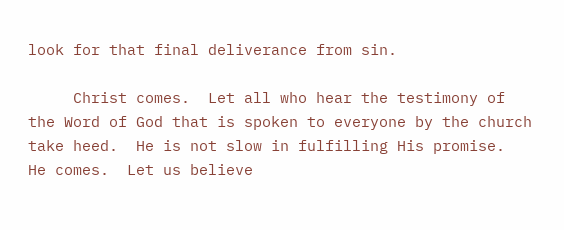look for that final deliverance from sin.

     Christ comes.  Let all who hear the testimony of the Word of God that is spoken to everyone by the church take heed.  He is not slow in fulfilling His promise.  He comes.  Let us believe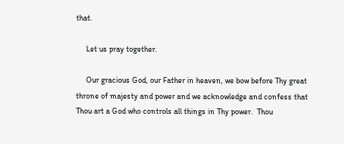that.

     Let us pray together.

     Our gracious God, our Father in heaven, we bow before Thy great throne of majesty and power and we acknowledge and confess that Thou art a God who controls all things in Thy power.  Thou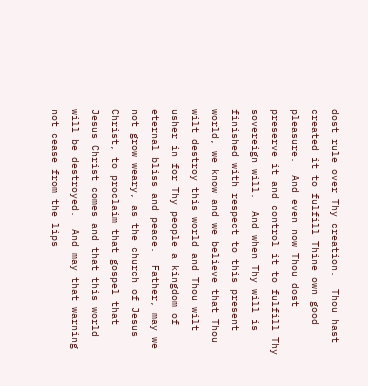dost rule over Thy creation.  Thou hast created it to fulfill Thine own good pleasure.  And even now Thou dost preserve it and control it to fulfill Thy sovereign will.  And when Thy will is finished with respect to this present world, we know and we believe that Thou wilt destroy this world and Thou wilt usher in for Thy people a kingdom of eternal bliss and peace.  Father, may we not grow weary, as the church of Jesus Christ, to proclaim that gospel that Jesus Christ comes and that this world will be destroyed.  And may that warning not cease from the lips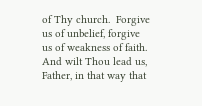of Thy church.  Forgive us of unbelief, forgive us of weakness of faith.  And wilt Thou lead us, Father, in that way that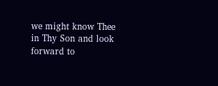we might know Thee in Thy Son and look forward to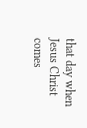that day when Jesus Christ comes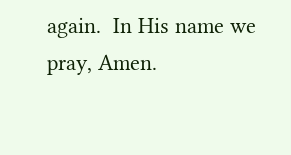again.  In His name we pray, Amen.